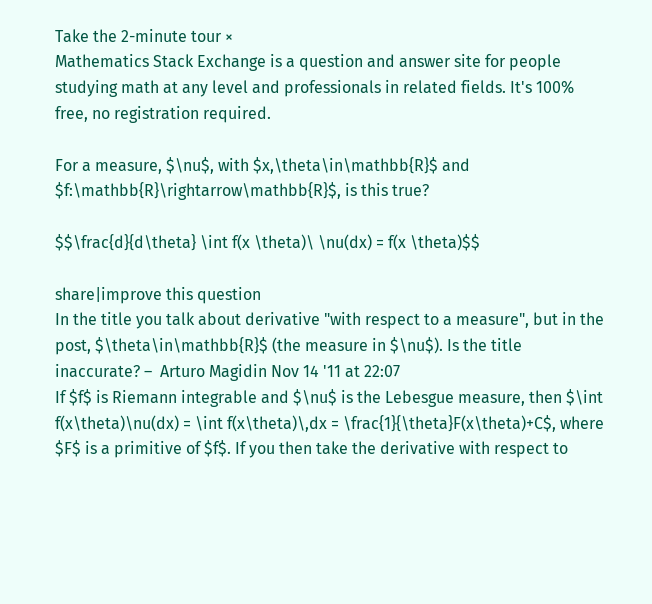Take the 2-minute tour ×
Mathematics Stack Exchange is a question and answer site for people studying math at any level and professionals in related fields. It's 100% free, no registration required.

For a measure, $\nu$, with $x,\theta\in\mathbb{R}$ and $f:\mathbb{R}\rightarrow\mathbb{R}$, is this true?

$$\frac{d}{d\theta} \int f(x \theta)\ \nu(dx) = f(x \theta)$$

share|improve this question
In the title you talk about derivative "with respect to a measure", but in the post, $\theta\in\mathbb{R}$ (the measure in $\nu$). Is the title inaccurate? –  Arturo Magidin Nov 14 '11 at 22:07
If $f$ is Riemann integrable and $\nu$ is the Lebesgue measure, then $\int f(x\theta)\nu(dx) = \int f(x\theta)\,dx = \frac{1}{\theta}F(x\theta)+C$, where $F$ is a primitive of $f$. If you then take the derivative with respect to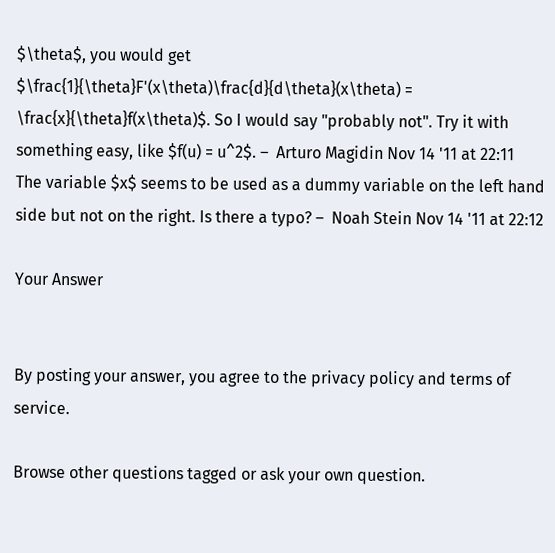$\theta$, you would get $\frac{1}{\theta}F'(x\theta)\frac{d}{d\theta}(x\theta) = \frac{x}{\theta}f(x\theta)$. So I would say "probably not". Try it with something easy, like $f(u) = u^2$. –  Arturo Magidin Nov 14 '11 at 22:11
The variable $x$ seems to be used as a dummy variable on the left hand side but not on the right. Is there a typo? –  Noah Stein Nov 14 '11 at 22:12

Your Answer


By posting your answer, you agree to the privacy policy and terms of service.

Browse other questions tagged or ask your own question.